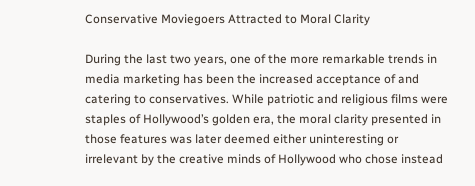Conservative Moviegoers Attracted to Moral Clarity

During the last two years, one of the more remarkable trends in media marketing has been the increased acceptance of and catering to conservatives. While patriotic and religious films were staples of Hollywood’s golden era, the moral clarity presented in those features was later deemed either uninteresting or irrelevant by the creative minds of Hollywood who chose instead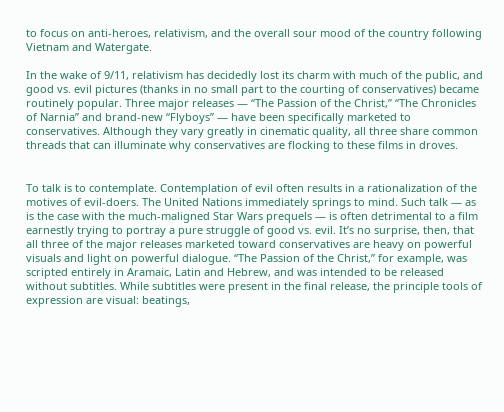to focus on anti-heroes, relativism, and the overall sour mood of the country following Vietnam and Watergate.

In the wake of 9/11, relativism has decidedly lost its charm with much of the public, and good vs. evil pictures (thanks in no small part to the courting of conservatives) became routinely popular. Three major releases — “The Passion of the Christ,” “The Chronicles of Narnia” and brand-new “Flyboys” — have been specifically marketed to conservatives. Although they vary greatly in cinematic quality, all three share common threads that can illuminate why conservatives are flocking to these films in droves.


To talk is to contemplate. Contemplation of evil often results in a rationalization of the motives of evil-doers. The United Nations immediately springs to mind. Such talk — as is the case with the much-maligned Star Wars prequels — is often detrimental to a film earnestly trying to portray a pure struggle of good vs. evil. It’s no surprise, then, that all three of the major releases marketed toward conservatives are heavy on powerful visuals and light on powerful dialogue. “The Passion of the Christ,” for example, was scripted entirely in Aramaic, Latin and Hebrew, and was intended to be released without subtitles. While subtitles were present in the final release, the principle tools of expression are visual: beatings,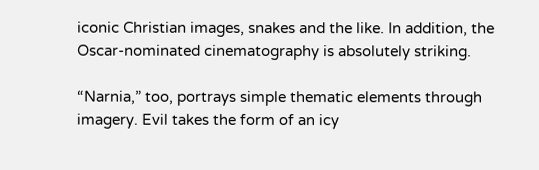iconic Christian images, snakes and the like. In addition, the Oscar-nominated cinematography is absolutely striking.

“Narnia,” too, portrays simple thematic elements through imagery. Evil takes the form of an icy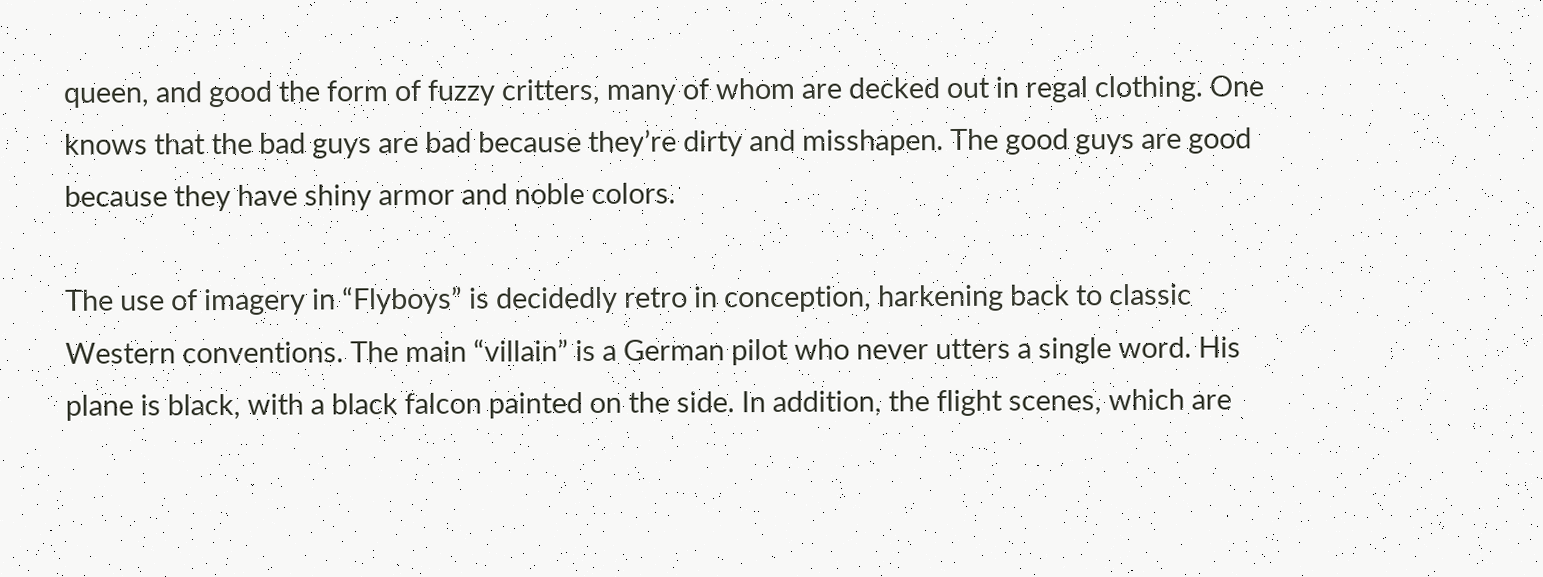queen, and good the form of fuzzy critters, many of whom are decked out in regal clothing. One knows that the bad guys are bad because they’re dirty and misshapen. The good guys are good because they have shiny armor and noble colors.

The use of imagery in “Flyboys” is decidedly retro in conception, harkening back to classic Western conventions. The main “villain” is a German pilot who never utters a single word. His plane is black, with a black falcon painted on the side. In addition, the flight scenes, which are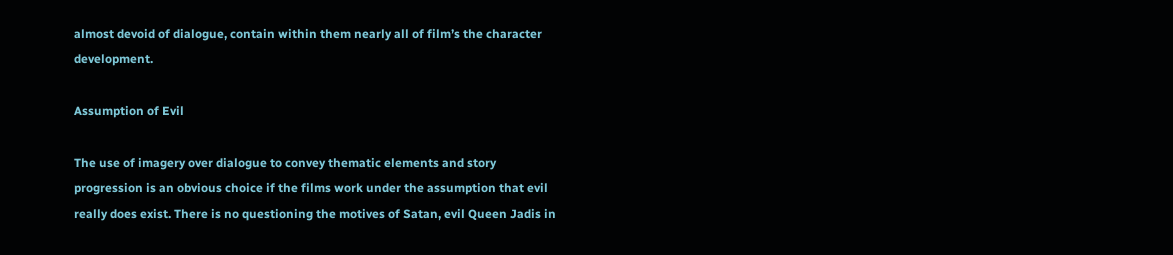almost devoid of dialogue, contain within them nearly all of film’s the character development.

Assumption of Evil

The use of imagery over dialogue to convey thematic elements and story progression is an obvious choice if the films work under the assumption that evil really does exist. There is no questioning the motives of Satan, evil Queen Jadis in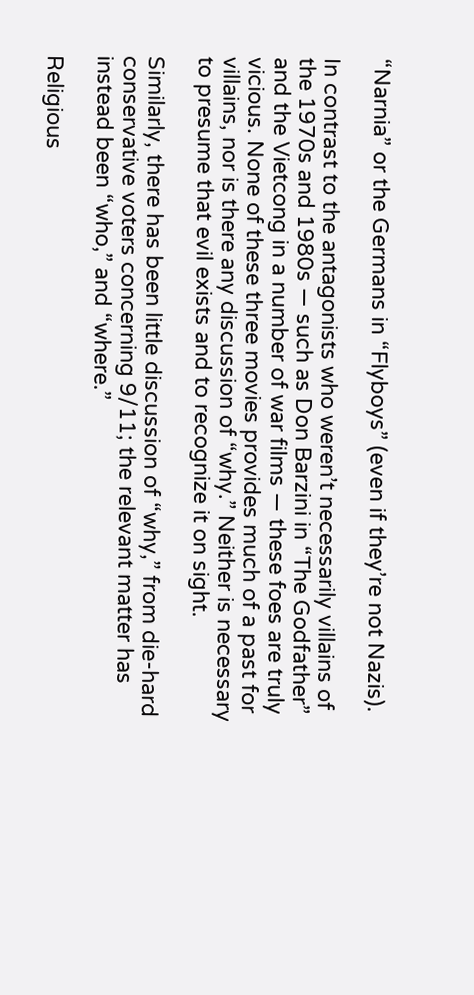“Narnia” or the Germans in “Flyboys” (even if they’re not Nazis).

In contrast to the antagonists who weren’t necessarily villains of the 1970s and 1980s — such as Don Barzini in “The Godfather” and the Vietcong in a number of war films — these foes are truly vicious. None of these three movies provides much of a past for villains, nor is there any discussion of “why.” Neither is necessary to presume that evil exists and to recognize it on sight.

Similarly, there has been little discussion of “why,” from die-hard conservative voters concerning 9/11; the relevant matter has instead been “who,” and “where.”

Religious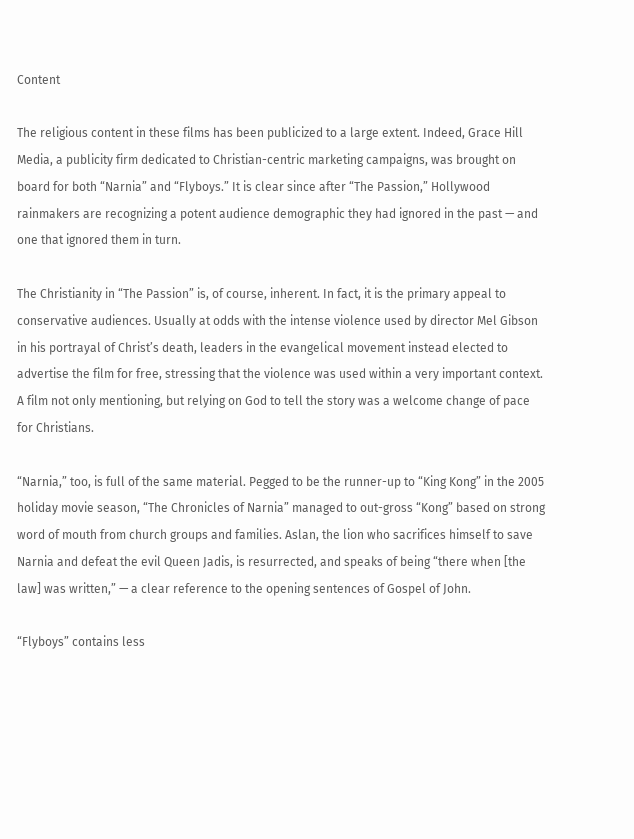Content

The religious content in these films has been publicized to a large extent. Indeed, Grace Hill Media, a publicity firm dedicated to Christian-centric marketing campaigns, was brought on board for both “Narnia” and “Flyboys.” It is clear since after “The Passion,” Hollywood rainmakers are recognizing a potent audience demographic they had ignored in the past — and one that ignored them in turn.

The Christianity in “The Passion” is, of course, inherent. In fact, it is the primary appeal to conservative audiences. Usually at odds with the intense violence used by director Mel Gibson in his portrayal of Christ’s death, leaders in the evangelical movement instead elected to advertise the film for free, stressing that the violence was used within a very important context. A film not only mentioning, but relying on God to tell the story was a welcome change of pace for Christians.

“Narnia,” too, is full of the same material. Pegged to be the runner-up to “King Kong” in the 2005 holiday movie season, “The Chronicles of Narnia” managed to out-gross “Kong” based on strong word of mouth from church groups and families. Aslan, the lion who sacrifices himself to save Narnia and defeat the evil Queen Jadis, is resurrected, and speaks of being “there when [the law] was written,” — a clear reference to the opening sentences of Gospel of John.

“Flyboys” contains less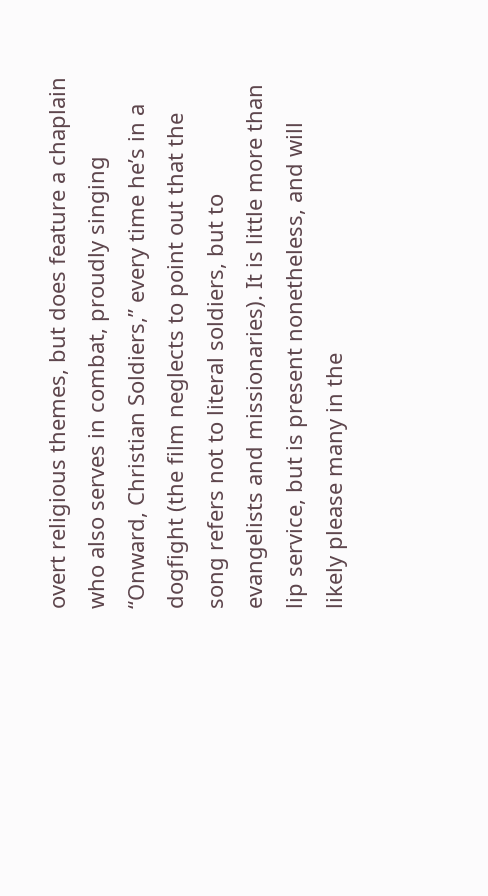overt religious themes, but does feature a chaplain who also serves in combat, proudly singing “Onward, Christian Soldiers,” every time he’s in a dogfight (the film neglects to point out that the song refers not to literal soldiers, but to evangelists and missionaries). It is little more than lip service, but is present nonetheless, and will likely please many in the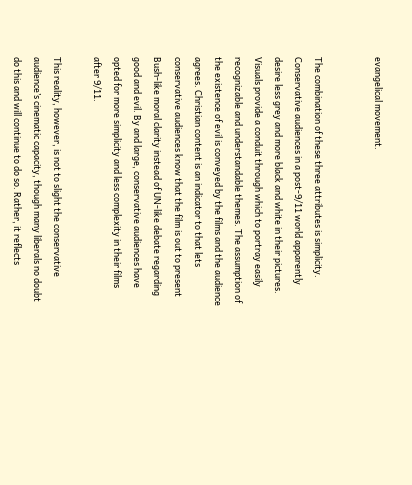evangelical movement.


The combination of these three attributes is simplicity. Conservative audiences in a post-9/11 world apparently desire less grey and more black and white in their pictures. Visuals provide a conduit through which to portray easily recognizable and understandable themes. The assumption of the existence of evil is conveyed by the films and the audience agrees. Christian content is an indicator to that lets conservative audiences know that the film is out to present Bush-like moral clarity instead of UN-like debate regarding good and evil. By and large, conservative audiences have opted for more simplicity and less complexity in their films after 9/11.

This reality, however, is not to slight the conservative audience’s cinematic capacity, though many liberals no doubt do this and will continue to do so. Rather, it reflects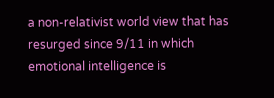a non-relativist world view that has resurged since 9/11 in which emotional intelligence is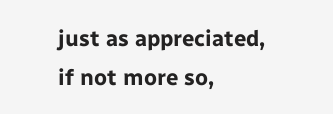just as appreciated, if not more so,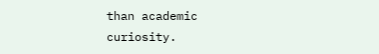than academic curiosity.